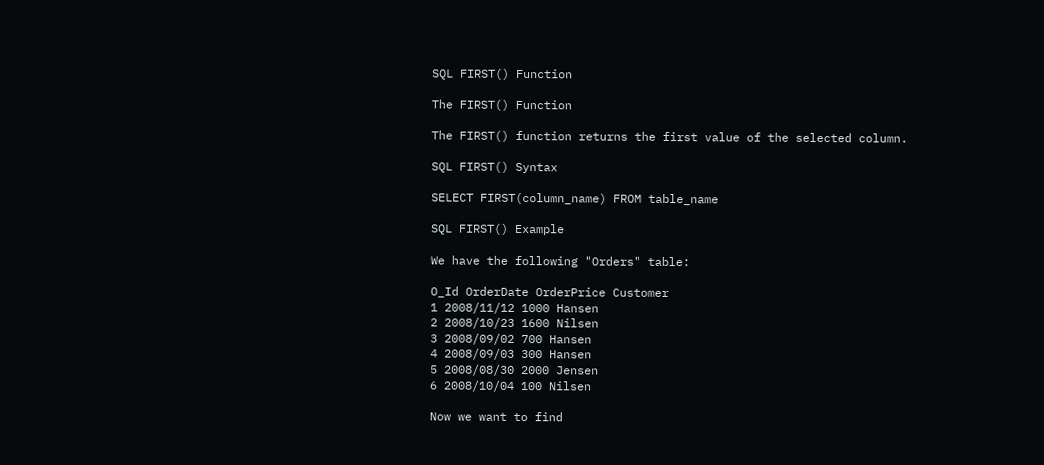SQL FIRST() Function

The FIRST() Function

The FIRST() function returns the first value of the selected column.

SQL FIRST() Syntax

SELECT FIRST(column_name) FROM table_name

SQL FIRST() Example

We have the following "Orders" table:

O_Id OrderDate OrderPrice Customer
1 2008/11/12 1000 Hansen
2 2008/10/23 1600 Nilsen
3 2008/09/02 700 Hansen
4 2008/09/03 300 Hansen
5 2008/08/30 2000 Jensen
6 2008/10/04 100 Nilsen

Now we want to find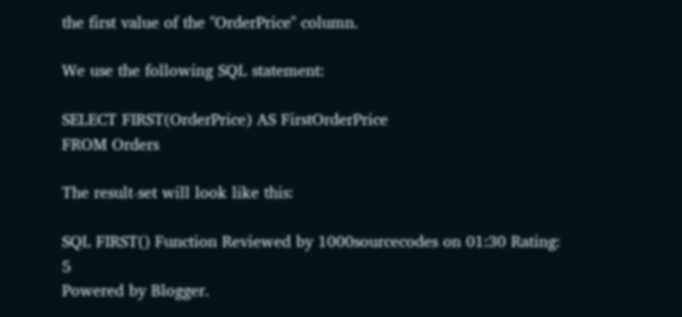the first value of the "OrderPrice" column.

We use the following SQL statement:

SELECT FIRST(OrderPrice) AS FirstOrderPrice
FROM Orders

The result-set will look like this:

SQL FIRST() Function Reviewed by 1000sourcecodes on 01:30 Rating: 5
Powered by Blogger.